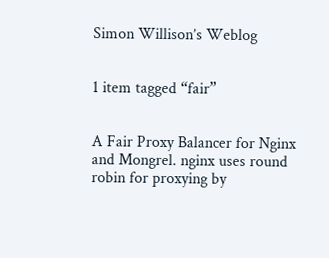Simon Willison’s Weblog


1 item tagged “fair”


A Fair Proxy Balancer for Nginx and Mongrel. nginx uses round robin for proxying by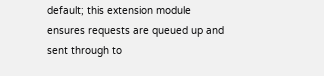default; this extension module ensures requests are queued up and sent through to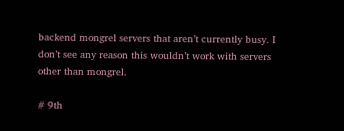backend mongrel servers that aren’t currently busy. I don’t see any reason this wouldn’t work with servers other than mongrel.

# 9th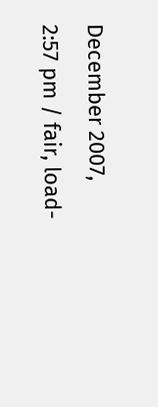December 2007, 2:57 pm / fair, load-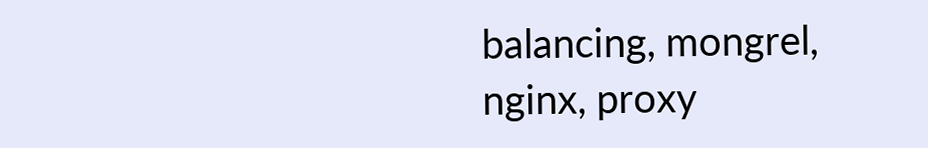balancing, mongrel, nginx, proxy